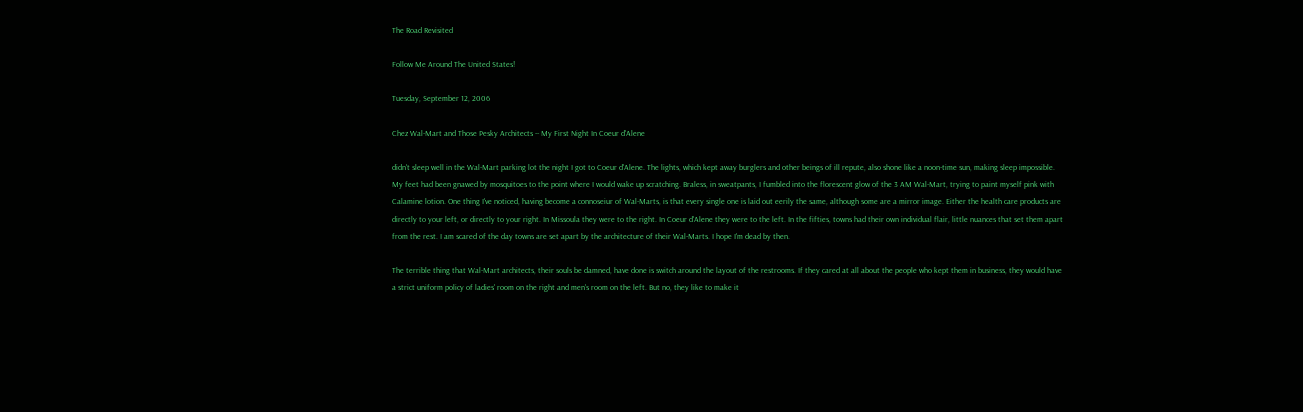The Road Revisited

Follow Me Around The United States!

Tuesday, September 12, 2006

Chez Wal-Mart and Those Pesky Architects -- My First Night In Coeur d'Alene

didn't sleep well in the Wal-Mart parking lot the night I got to Coeur d'Alene. The lights, which kept away burglers and other beings of ill repute, also shone like a noon-time sun, making sleep impossible. My feet had been gnawed by mosquitoes to the point where I would wake up scratching. Braless, in sweatpants, I fumbled into the florescent glow of the 3 AM Wal-Mart, trying to paint myself pink with Calamine lotion. One thing I've noticed, having become a connoseiur of Wal-Marts, is that every single one is laid out eerily the same, although some are a mirror image. Either the health care products are directly to your left, or directly to your right. In Missoula they were to the right. In Coeur d'Alene they were to the left. In the fifties, towns had their own individual flair, little nuances that set them apart from the rest. I am scared of the day towns are set apart by the architecture of their Wal-Marts. I hope I'm dead by then.

The terrible thing that Wal-Mart architects, their souls be damned, have done is switch around the layout of the restrooms. If they cared at all about the people who kept them in business, they would have a strict uniform policy of ladies' room on the right and men's room on the left. But no, they like to make it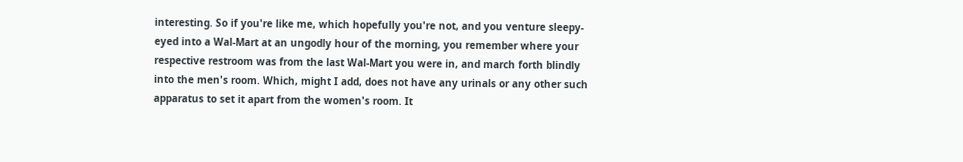interesting. So if you're like me, which hopefully you're not, and you venture sleepy-eyed into a Wal-Mart at an ungodly hour of the morning, you remember where your respective restroom was from the last Wal-Mart you were in, and march forth blindly into the men's room. Which, might I add, does not have any urinals or any other such apparatus to set it apart from the women's room. It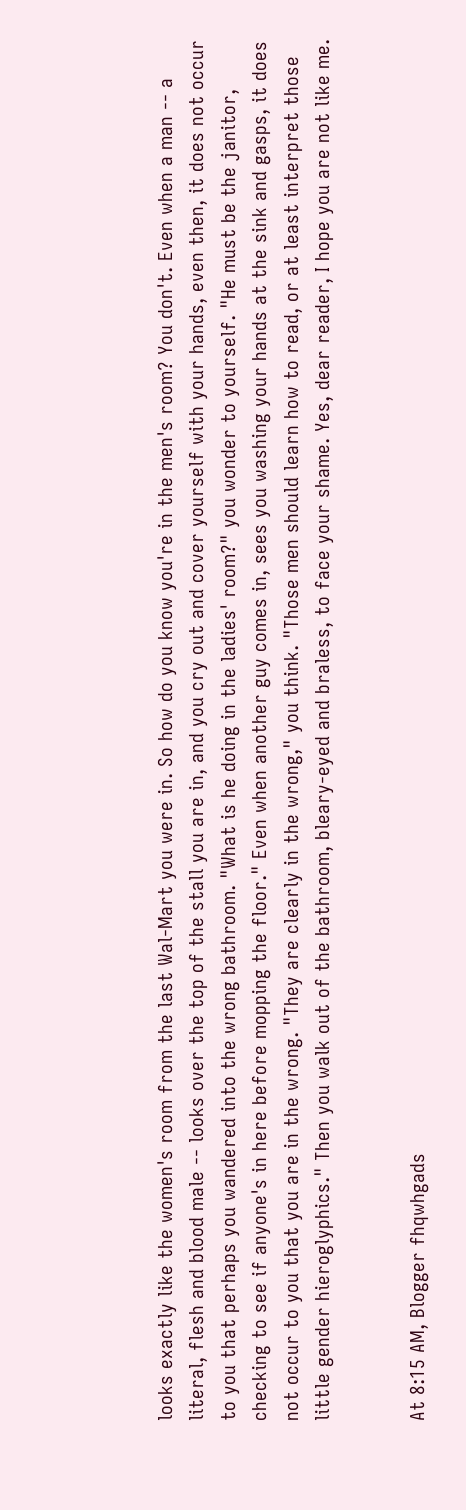looks exactly like the women's room from the last Wal-Mart you were in. So how do you know you're in the men's room? You don't. Even when a man -- a literal, flesh and blood male -- looks over the top of the stall you are in, and you cry out and cover yourself with your hands, even then, it does not occur to you that perhaps you wandered into the wrong bathroom. "What is he doing in the ladies' room?" you wonder to yourself. "He must be the janitor, checking to see if anyone's in here before mopping the floor." Even when another guy comes in, sees you washing your hands at the sink and gasps, it does not occur to you that you are in the wrong. "They are clearly in the wrong," you think. "Those men should learn how to read, or at least interpret those little gender hieroglyphics." Then you walk out of the bathroom, bleary-eyed and braless, to face your shame. Yes, dear reader, I hope you are not like me.


At 8:15 AM, Blogger fhqwhgads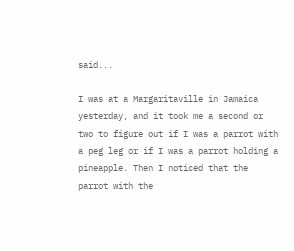said...

I was at a Margaritaville in Jamaica yesterday, and it took me a second or two to figure out if I was a parrot with a peg leg or if I was a parrot holding a pineapple. Then I noticed that the parrot with the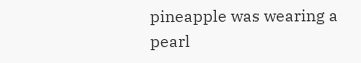pineapple was wearing a pearl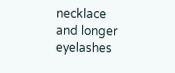necklace and longer eyelashes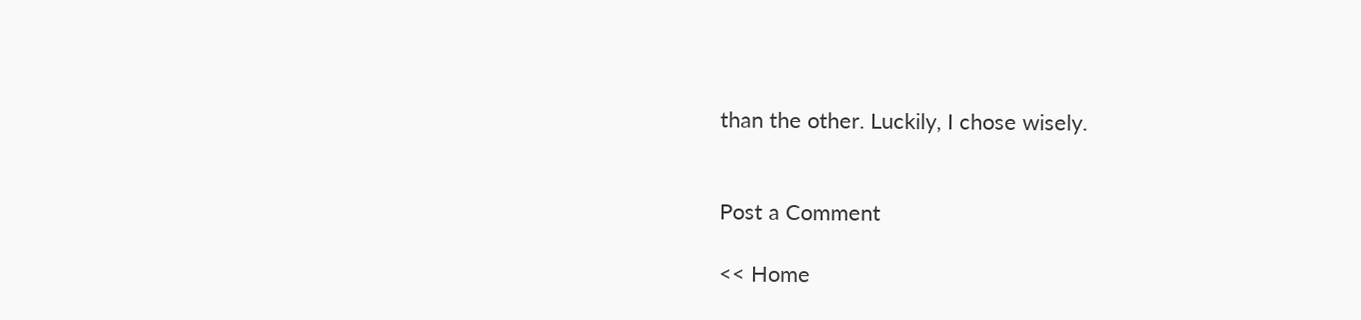than the other. Luckily, I chose wisely.


Post a Comment

<< Home